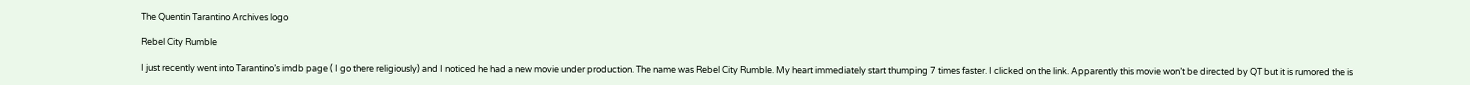The Quentin Tarantino Archives logo

Rebel City Rumble

I just recently went into Tarantino’s imdb page ( I go there religiously) and I noticed he had a new movie under production. The name was Rebel City Rumble. My heart immediately start thumping 7 times faster. I clicked on the link. Apparently this movie won’t be directed by QT but it is rumored the is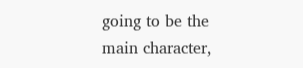going to be the main character,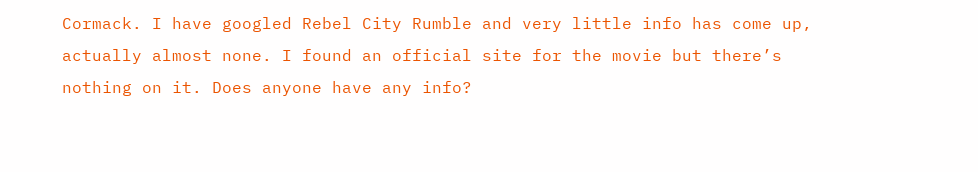Cormack. I have googled Rebel City Rumble and very little info has come up, actually almost none. I found an official site for the movie but there’s nothing on it. Does anyone have any info?